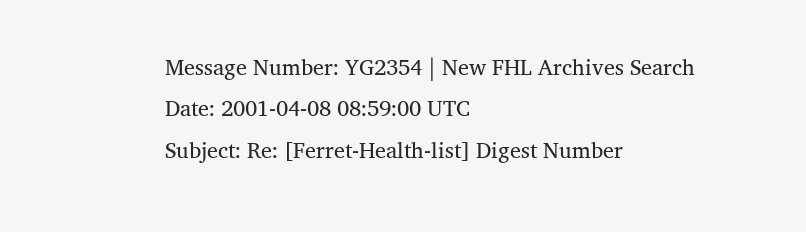Message Number: YG2354 | New FHL Archives Search
Date: 2001-04-08 08:59:00 UTC
Subject: Re: [Ferret-Health-list] Digest Number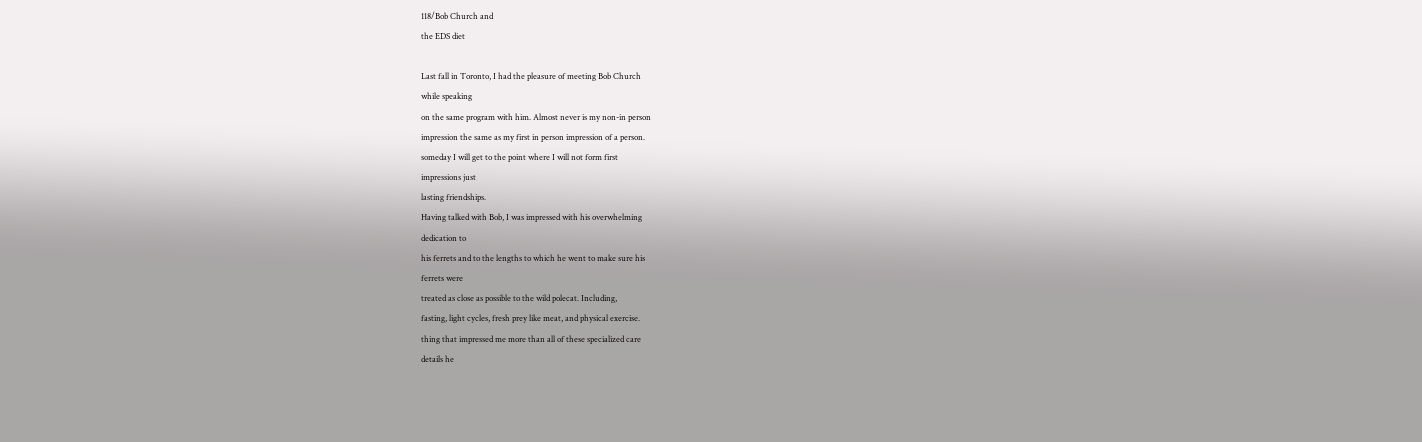118/Bob Church and
the EDS diet

Last fall in Toronto, I had the pleasure of meeting Bob Church
while speaking
on the same program with him. Almost never is my non-in person
impression the same as my first in person impression of a person.
someday I will get to the point where I will not form first
impressions just
lasting friendships.
Having talked with Bob, I was impressed with his overwhelming
dedication to
his ferrets and to the lengths to which he went to make sure his
ferrets were
treated as close as possible to the wild polecat. Including,
fasting, light cycles, fresh prey like meat, and physical exercise.
thing that impressed me more than all of these specialized care
details he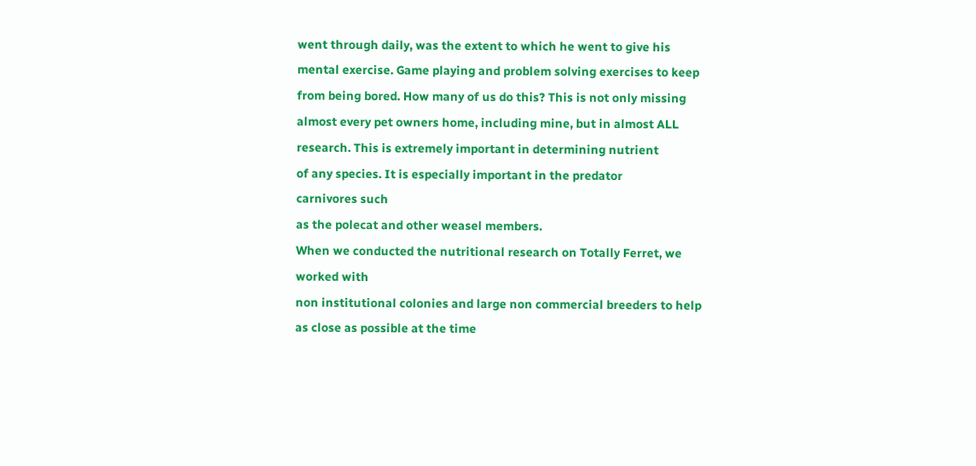went through daily, was the extent to which he went to give his
mental exercise. Game playing and problem solving exercises to keep
from being bored. How many of us do this? This is not only missing
almost every pet owners home, including mine, but in almost ALL
research. This is extremely important in determining nutrient
of any species. It is especially important in the predator
carnivores such
as the polecat and other weasel members.
When we conducted the nutritional research on Totally Ferret, we
worked with
non institutional colonies and large non commercial breeders to help
as close as possible at the time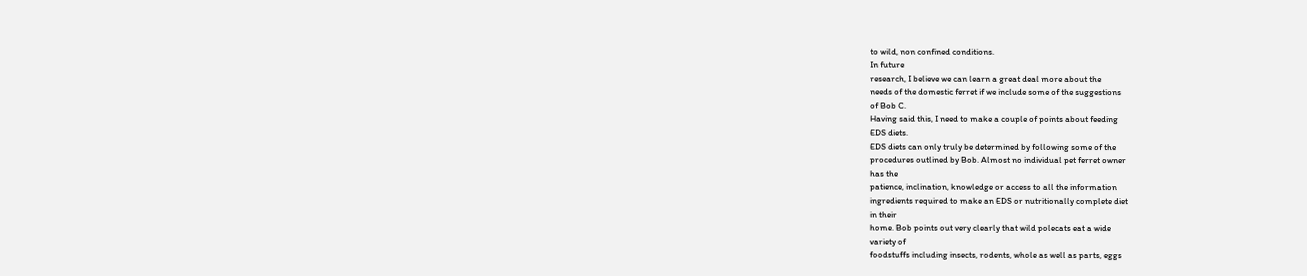to wild, non confined conditions.
In future
research, I believe we can learn a great deal more about the
needs of the domestic ferret if we include some of the suggestions
of Bob C.
Having said this, I need to make a couple of points about feeding
EDS diets.
EDS diets can only truly be determined by following some of the
procedures outlined by Bob. Almost no individual pet ferret owner
has the
patience, inclination, knowledge or access to all the information
ingredients required to make an EDS or nutritionally complete diet
in their
home. Bob points out very clearly that wild polecats eat a wide
variety of
foodstuffs including insects, rodents, whole as well as parts, eggs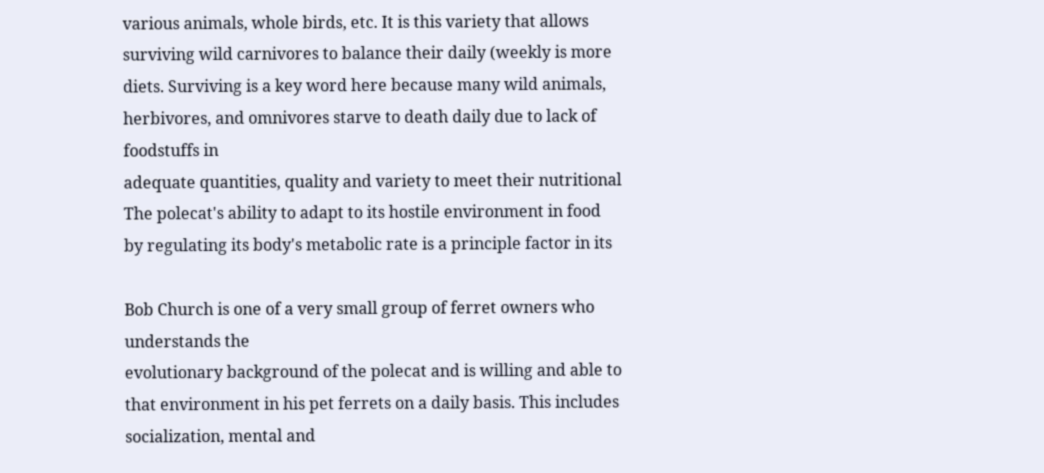various animals, whole birds, etc. It is this variety that allows
surviving wild carnivores to balance their daily (weekly is more
diets. Surviving is a key word here because many wild animals,
herbivores, and omnivores starve to death daily due to lack of
foodstuffs in
adequate quantities, quality and variety to meet their nutritional
The polecat's ability to adapt to its hostile environment in food
by regulating its body's metabolic rate is a principle factor in its

Bob Church is one of a very small group of ferret owners who
understands the
evolutionary background of the polecat and is willing and able to
that environment in his pet ferrets on a daily basis. This includes
socialization, mental and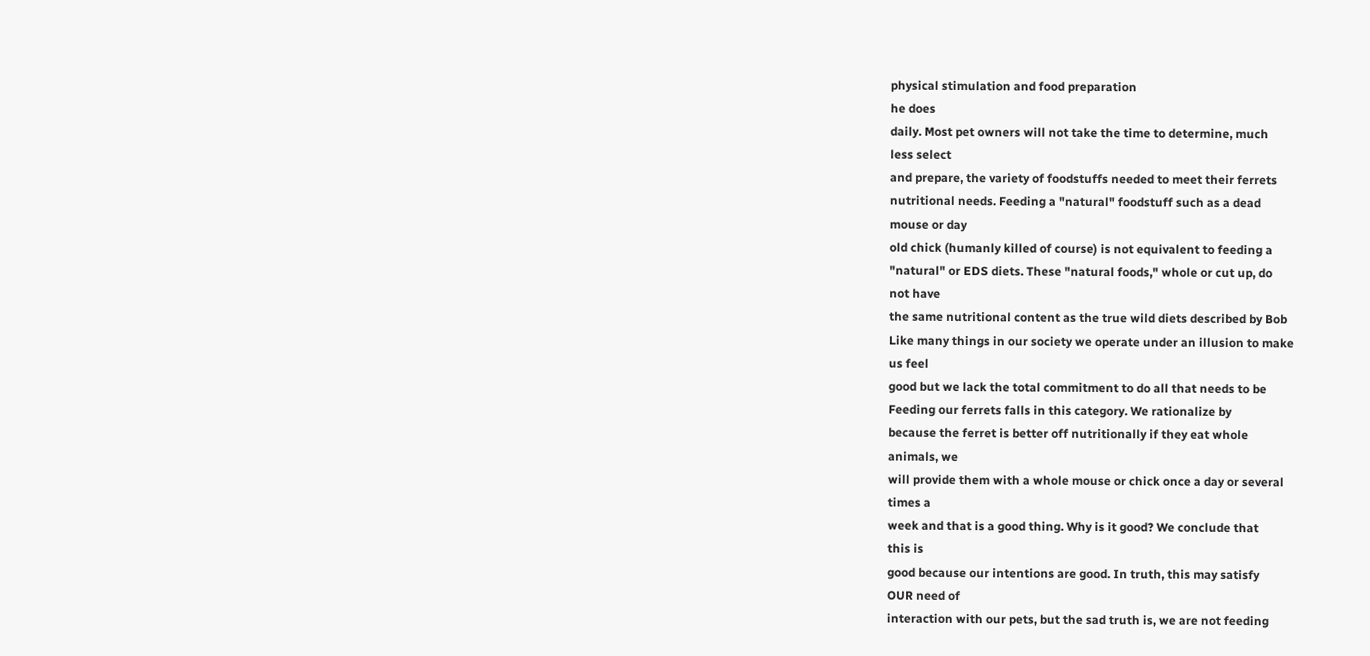physical stimulation and food preparation
he does
daily. Most pet owners will not take the time to determine, much
less select
and prepare, the variety of foodstuffs needed to meet their ferrets
nutritional needs. Feeding a "natural" foodstuff such as a dead
mouse or day
old chick (humanly killed of course) is not equivalent to feeding a
"natural" or EDS diets. These "natural foods," whole or cut up, do
not have
the same nutritional content as the true wild diets described by Bob
Like many things in our society we operate under an illusion to make
us feel
good but we lack the total commitment to do all that needs to be
Feeding our ferrets falls in this category. We rationalize by
because the ferret is better off nutritionally if they eat whole
animals, we
will provide them with a whole mouse or chick once a day or several
times a
week and that is a good thing. Why is it good? We conclude that
this is
good because our intentions are good. In truth, this may satisfy
OUR need of
interaction with our pets, but the sad truth is, we are not feeding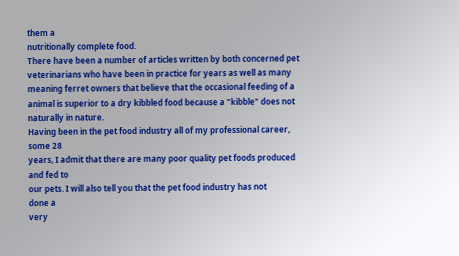them a
nutritionally complete food.
There have been a number of articles written by both concerned pet
veterinarians who have been in practice for years as well as many
meaning ferret owners that believe that the occasional feeding of a
animal is superior to a dry kibbled food because a "kibble" does not
naturally in nature.
Having been in the pet food industry all of my professional career,
some 28
years, I admit that there are many poor quality pet foods produced
and fed to
our pets. I will also tell you that the pet food industry has not
done a
very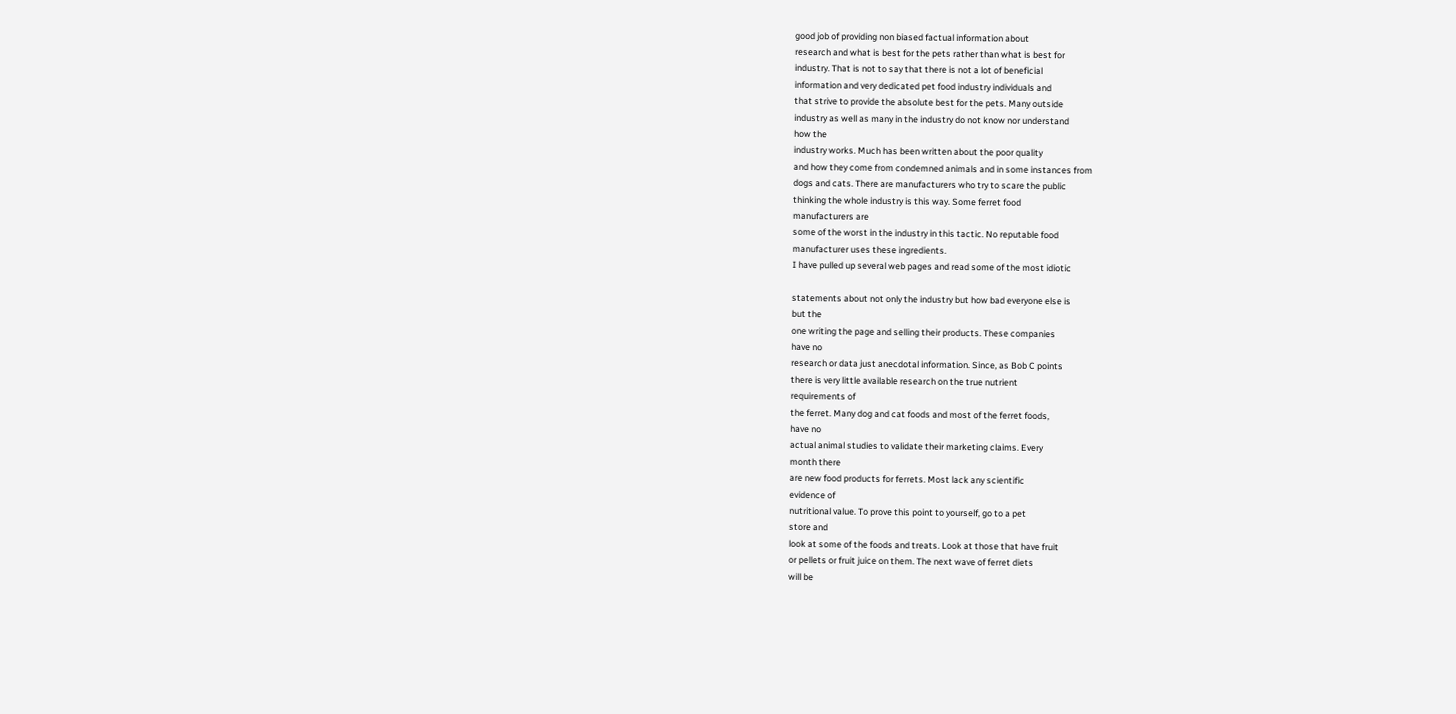good job of providing non biased factual information about
research and what is best for the pets rather than what is best for
industry. That is not to say that there is not a lot of beneficial
information and very dedicated pet food industry individuals and
that strive to provide the absolute best for the pets. Many outside
industry as well as many in the industry do not know nor understand
how the
industry works. Much has been written about the poor quality
and how they come from condemned animals and in some instances from
dogs and cats. There are manufacturers who try to scare the public
thinking the whole industry is this way. Some ferret food
manufacturers are
some of the worst in the industry in this tactic. No reputable food
manufacturer uses these ingredients.
I have pulled up several web pages and read some of the most idiotic

statements about not only the industry but how bad everyone else is
but the
one writing the page and selling their products. These companies
have no
research or data just anecdotal information. Since, as Bob C points
there is very little available research on the true nutrient
requirements of
the ferret. Many dog and cat foods and most of the ferret foods,
have no
actual animal studies to validate their marketing claims. Every
month there
are new food products for ferrets. Most lack any scientific
evidence of
nutritional value. To prove this point to yourself, go to a pet
store and
look at some of the foods and treats. Look at those that have fruit
or pellets or fruit juice on them. The next wave of ferret diets
will be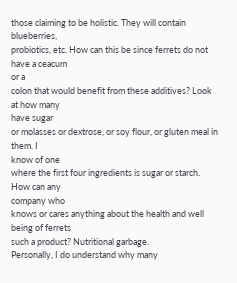those claiming to be holistic. They will contain blueberries,
probiotics, etc. How can this be since ferrets do not have a ceacum
or a
colon that would benefit from these additives? Look at how many
have sugar
or molasses or dextrose, or soy flour, or gluten meal in them. I
know of one
where the first four ingredients is sugar or starch. How can any
company who
knows or cares anything about the health and well being of ferrets
such a product? Nutritional garbage.
Personally, I do understand why many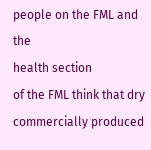people on the FML and the
health section
of the FML think that dry commercially produced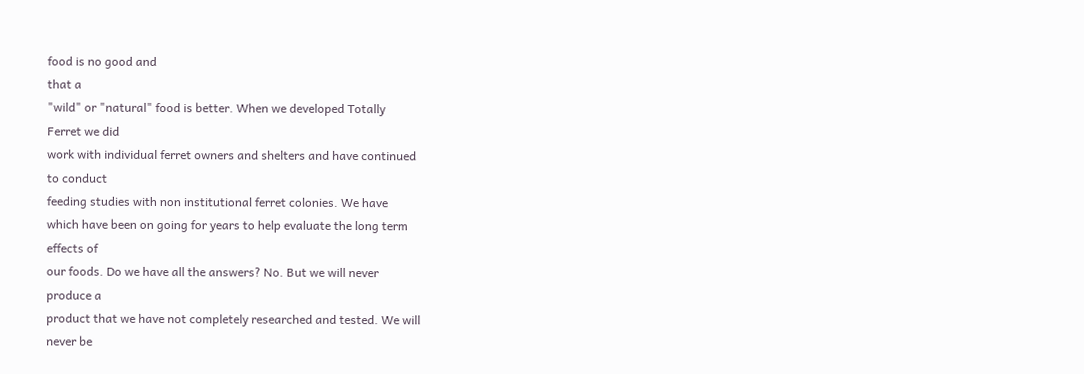food is no good and
that a
"wild" or "natural" food is better. When we developed Totally
Ferret we did
work with individual ferret owners and shelters and have continued
to conduct
feeding studies with non institutional ferret colonies. We have
which have been on going for years to help evaluate the long term
effects of
our foods. Do we have all the answers? No. But we will never
produce a
product that we have not completely researched and tested. We will
never be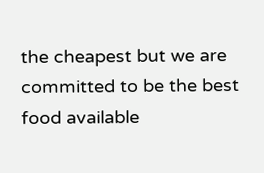the cheapest but we are committed to be the best food available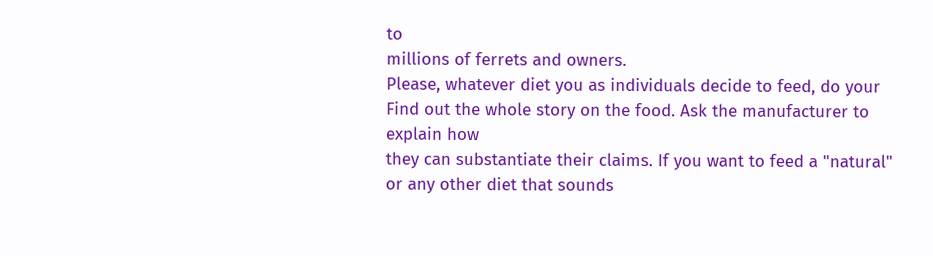to
millions of ferrets and owners.
Please, whatever diet you as individuals decide to feed, do your
Find out the whole story on the food. Ask the manufacturer to
explain how
they can substantiate their claims. If you want to feed a "natural"
or any other diet that sounds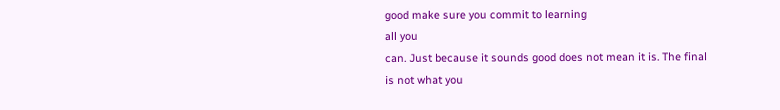good make sure you commit to learning
all you
can. Just because it sounds good does not mean it is. The final
is not what you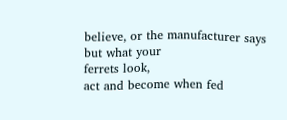believe, or the manufacturer says but what your
ferrets look,
act and become when fed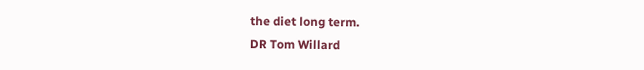the diet long term.
DR Tom Willard